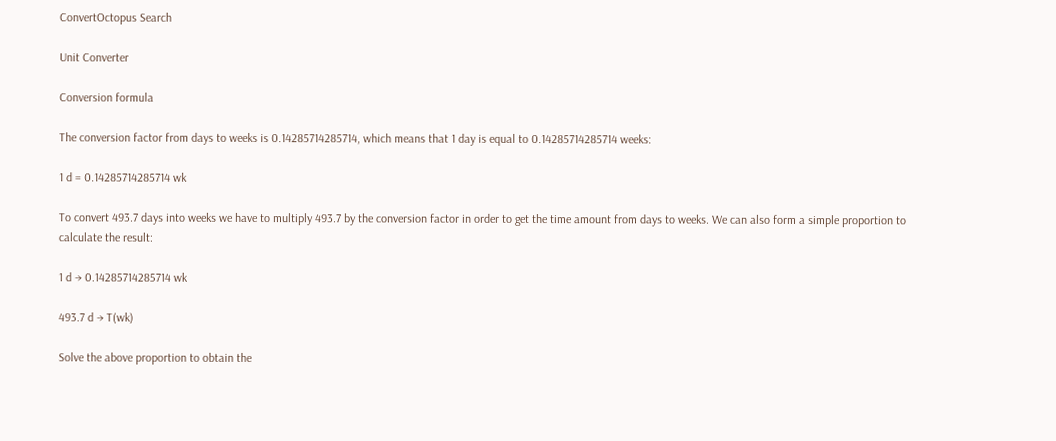ConvertOctopus Search

Unit Converter

Conversion formula

The conversion factor from days to weeks is 0.14285714285714, which means that 1 day is equal to 0.14285714285714 weeks:

1 d = 0.14285714285714 wk

To convert 493.7 days into weeks we have to multiply 493.7 by the conversion factor in order to get the time amount from days to weeks. We can also form a simple proportion to calculate the result:

1 d → 0.14285714285714 wk

493.7 d → T(wk)

Solve the above proportion to obtain the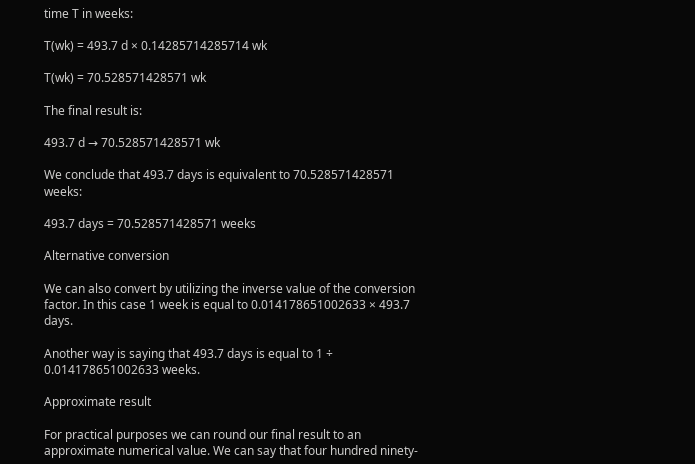time T in weeks:

T(wk) = 493.7 d × 0.14285714285714 wk

T(wk) = 70.528571428571 wk

The final result is:

493.7 d → 70.528571428571 wk

We conclude that 493.7 days is equivalent to 70.528571428571 weeks:

493.7 days = 70.528571428571 weeks

Alternative conversion

We can also convert by utilizing the inverse value of the conversion factor. In this case 1 week is equal to 0.014178651002633 × 493.7 days.

Another way is saying that 493.7 days is equal to 1 ÷ 0.014178651002633 weeks.

Approximate result

For practical purposes we can round our final result to an approximate numerical value. We can say that four hundred ninety-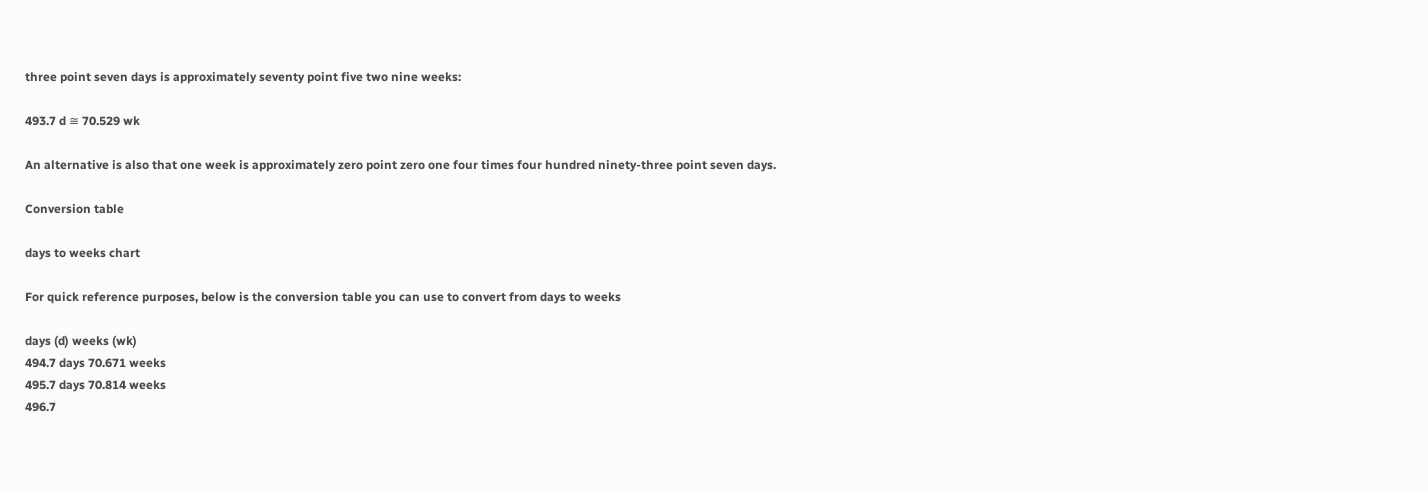three point seven days is approximately seventy point five two nine weeks:

493.7 d ≅ 70.529 wk

An alternative is also that one week is approximately zero point zero one four times four hundred ninety-three point seven days.

Conversion table

days to weeks chart

For quick reference purposes, below is the conversion table you can use to convert from days to weeks

days (d) weeks (wk)
494.7 days 70.671 weeks
495.7 days 70.814 weeks
496.7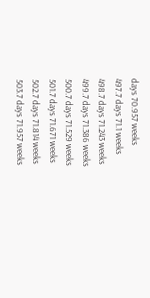days 70.957 weeks
497.7 days 71.1 weeks
498.7 days 71.243 weeks
499.7 days 71.386 weeks
500.7 days 71.529 weeks
501.7 days 71.671 weeks
502.7 days 71.814 weeks
503.7 days 71.957 weeks